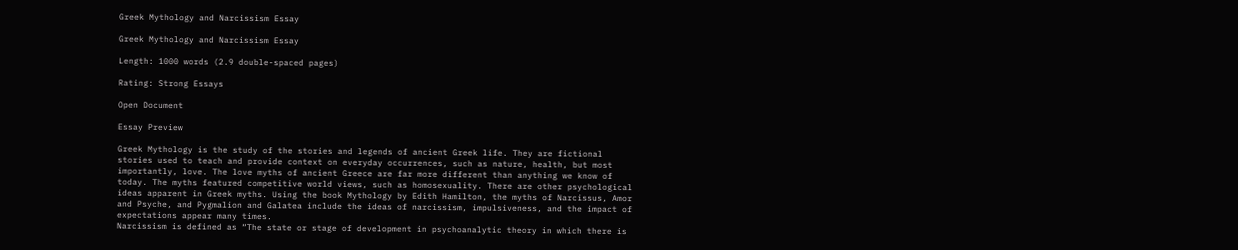Greek Mythology and Narcissism Essay

Greek Mythology and Narcissism Essay

Length: 1000 words (2.9 double-spaced pages)

Rating: Strong Essays

Open Document

Essay Preview

Greek Mythology is the study of the stories and legends of ancient Greek life. They are fictional stories used to teach and provide context on everyday occurrences, such as nature, health, but most importantly, love. The love myths of ancient Greece are far more different than anything we know of today. The myths featured competitive world views, such as homosexuality. There are other psychological ideas apparent in Greek myths. Using the book Mythology by Edith Hamilton, the myths of Narcissus, Amor and Psyche, and Pygmalion and Galatea include the ideas of narcissism, impulsiveness, and the impact of expectations appear many times.
Narcissism is defined as “The state or stage of development in psychoanalytic theory in which there is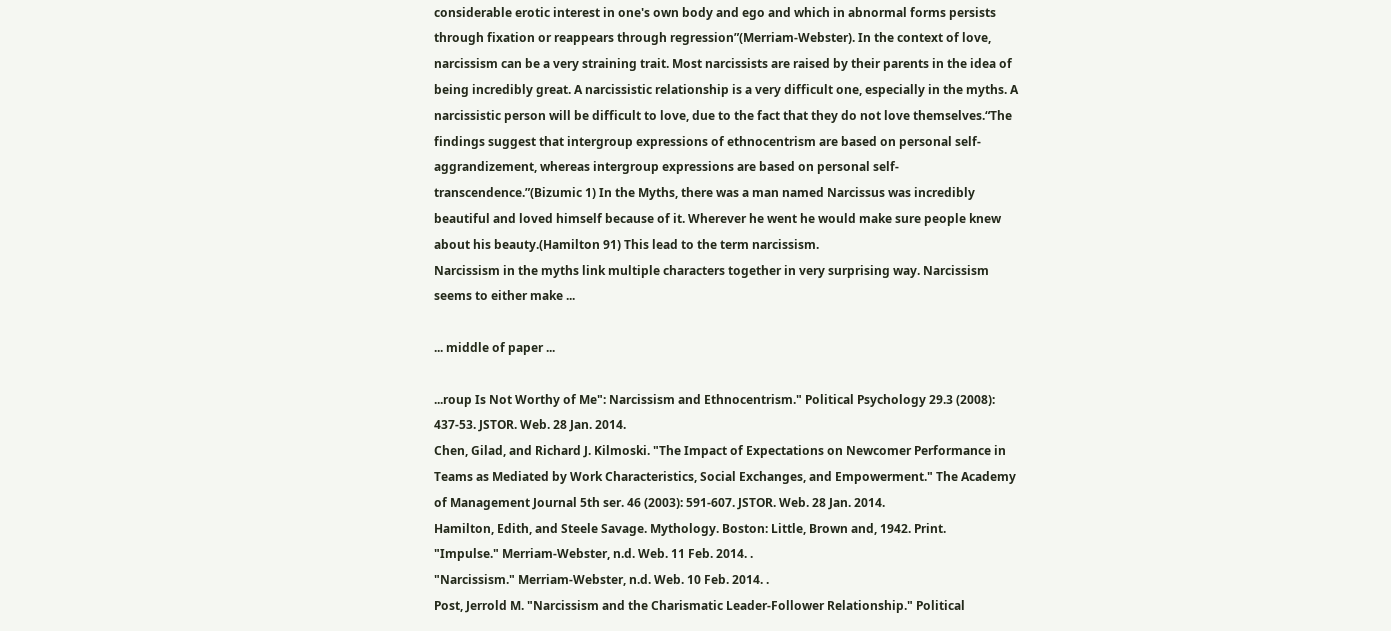considerable erotic interest in one's own body and ego and which in abnormal forms persists through fixation or reappears through regression”(Merriam-Webster). In the context of love, narcissism can be a very straining trait. Most narcissists are raised by their parents in the idea of being incredibly great. A narcissistic relationship is a very difficult one, especially in the myths. A narcissistic person will be difficult to love, due to the fact that they do not love themselves.“The findings suggest that intergroup expressions of ethnocentrism are based on personal self-aggrandizement, whereas intergroup expressions are based on personal self-transcendence.”(Bizumic 1) In the Myths, there was a man named Narcissus was incredibly beautiful and loved himself because of it. Wherever he went he would make sure people knew about his beauty.(Hamilton 91) This lead to the term narcissism.
Narcissism in the myths link multiple characters together in very surprising way. Narcissism seems to either make ...

... middle of paper ...

...roup Is Not Worthy of Me": Narcissism and Ethnocentrism." Political Psychology 29.3 (2008): 437-53. JSTOR. Web. 28 Jan. 2014.
Chen, Gilad, and Richard J. Kilmoski. "The Impact of Expectations on Newcomer Performance in Teams as Mediated by Work Characteristics, Social Exchanges, and Empowerment." The Academy of Management Journal 5th ser. 46 (2003): 591-607. JSTOR. Web. 28 Jan. 2014.
Hamilton, Edith, and Steele Savage. Mythology. Boston: Little, Brown and, 1942. Print.
"Impulse." Merriam-Webster, n.d. Web. 11 Feb. 2014. .
"Narcissism." Merriam-Webster, n.d. Web. 10 Feb. 2014. .
Post, Jerrold M. "Narcissism and the Charismatic Leader-Follower Relationship." Political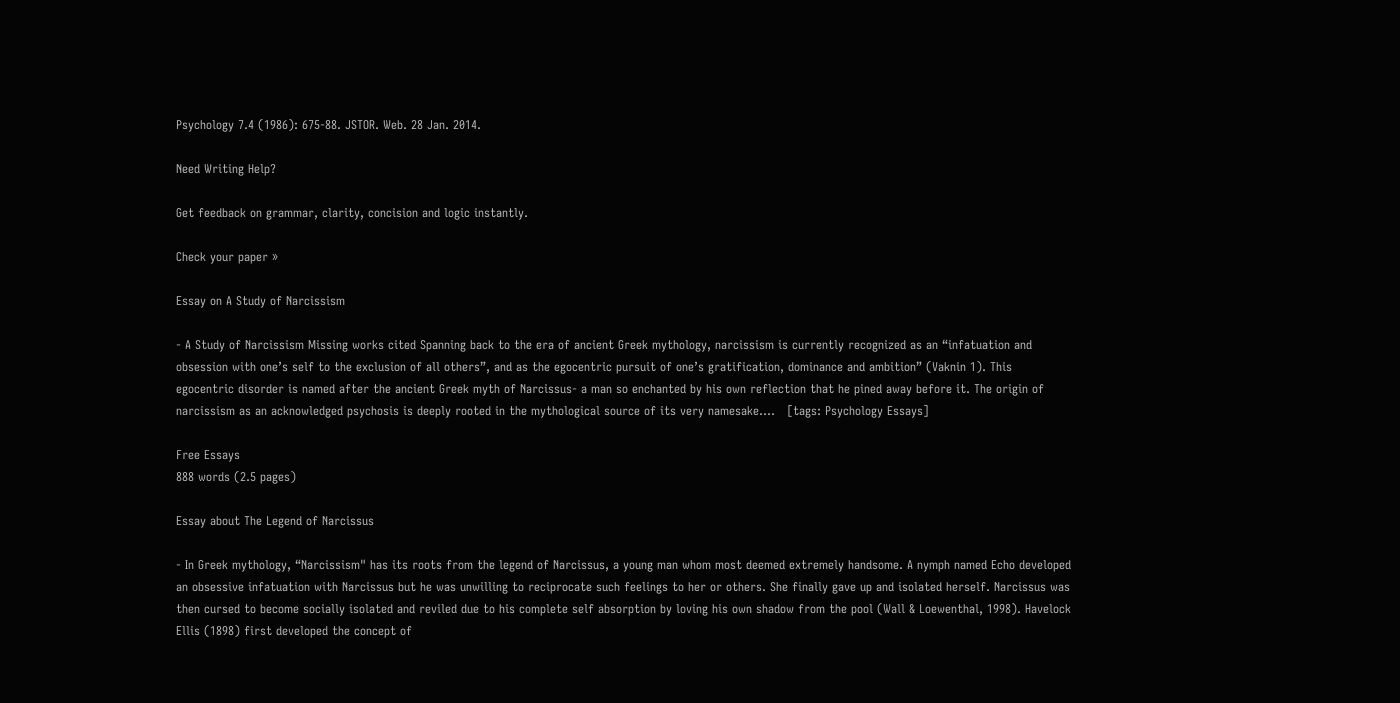Psychology 7.4 (1986): 675-88. JSTOR. Web. 28 Jan. 2014.

Need Writing Help?

Get feedback on grammar, clarity, concision and logic instantly.

Check your paper »

Essay on A Study of Narcissism

- A Study of Narcissism Missing works cited Spanning back to the era of ancient Greek mythology, narcissism is currently recognized as an “infatuation and obsession with one’s self to the exclusion of all others”, and as the egocentric pursuit of one’s gratification, dominance and ambition” (Vaknin 1). This egocentric disorder is named after the ancient Greek myth of Narcissus- a man so enchanted by his own reflection that he pined away before it. The origin of narcissism as an acknowledged psychosis is deeply rooted in the mythological source of its very namesake....   [tags: Psychology Essays]

Free Essays
888 words (2.5 pages)

Essay about The Legend of Narcissus

- In Greek mythology, “Narcissism" has its roots from the legend of Narcissus, a young man whom most deemed extremely handsome. A nymph named Echo developed an obsessive infatuation with Narcissus but he was unwilling to reciprocate such feelings to her or others. She finally gave up and isolated herself. Narcissus was then cursed to become socially isolated and reviled due to his complete self absorption by loving his own shadow from the pool (Wall & Loewenthal, 1998). Havelock Ellis (1898) first developed the concept of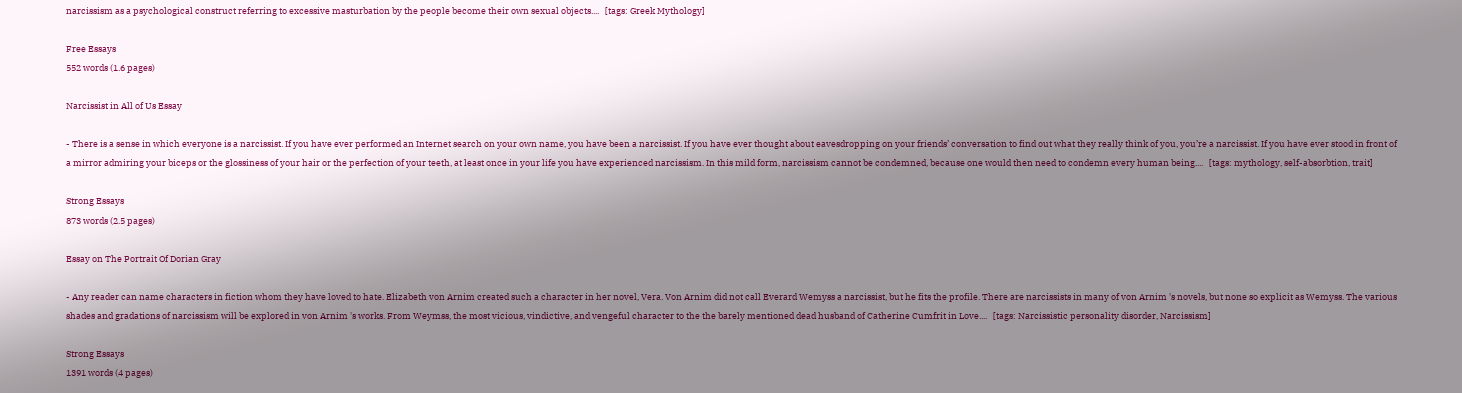narcissism as a psychological construct referring to excessive masturbation by the people become their own sexual objects....   [tags: Greek Mythology]

Free Essays
552 words (1.6 pages)

Narcissist in All of Us Essay

- There is a sense in which everyone is a narcissist. If you have ever performed an Internet search on your own name, you have been a narcissist. If you have ever thought about eavesdropping on your friends’ conversation to find out what they really think of you, you’re a narcissist. If you have ever stood in front of a mirror admiring your biceps or the glossiness of your hair or the perfection of your teeth, at least once in your life you have experienced narcissism. In this mild form, narcissism cannot be condemned, because one would then need to condemn every human being....   [tags: mythology, self-absorbtion, trait]

Strong Essays
873 words (2.5 pages)

Essay on The Portrait Of Dorian Gray

- Any reader can name characters in fiction whom they have loved to hate. Elizabeth von Arnim created such a character in her novel, Vera. Von Arnim did not call Everard Wemyss a narcissist, but he fits the profile. There are narcissists in many of von Arnim 's novels, but none so explicit as Wemyss. The various shades and gradations of narcissism will be explored in von Arnim 's works. From Weymss, the most vicious, vindictive, and vengeful character to the the barely mentioned dead husband of Catherine Cumfrit in Love....   [tags: Narcissistic personality disorder, Narcissism]

Strong Essays
1391 words (4 pages)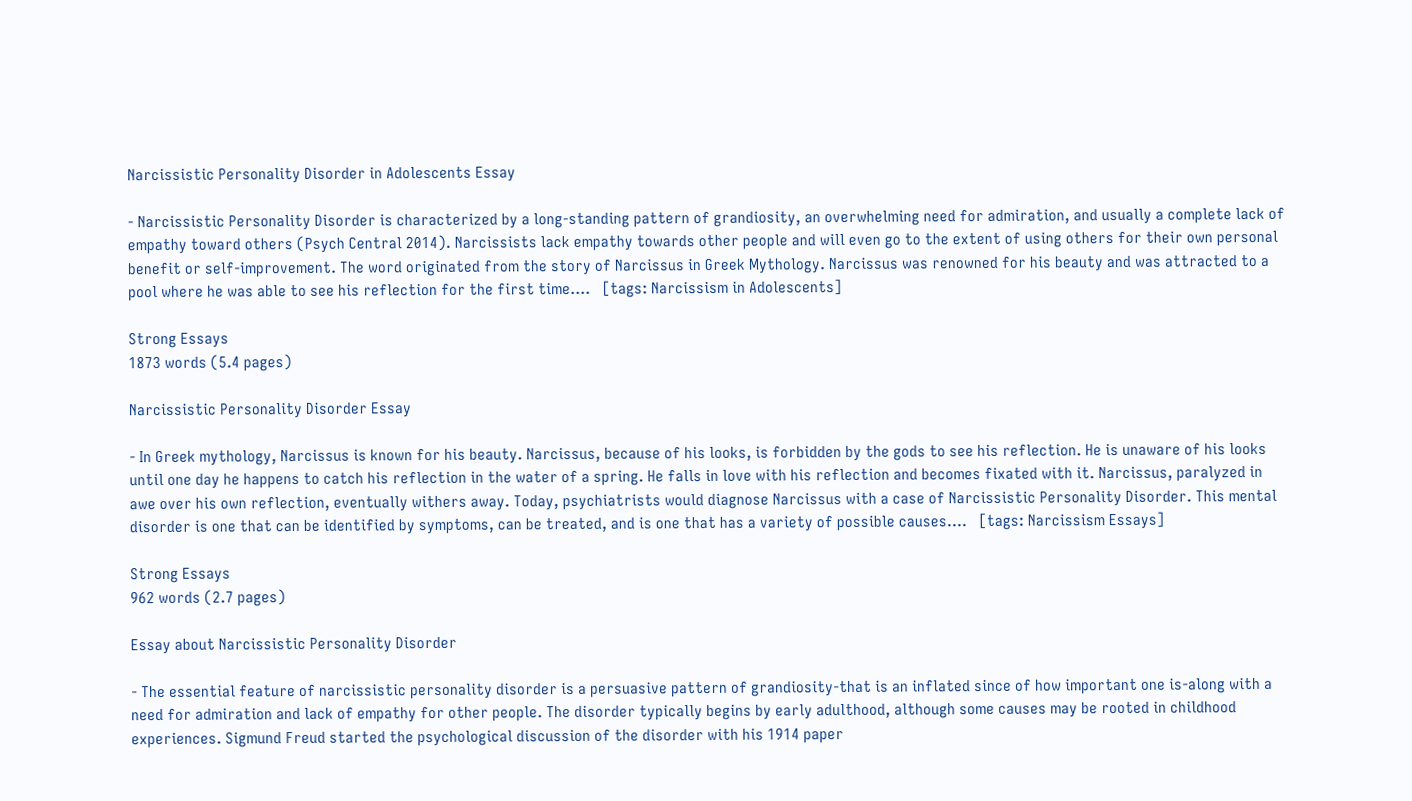Narcissistic Personality Disorder in Adolescents Essay

- Narcissistic Personality Disorder is characterized by a long-standing pattern of grandiosity, an overwhelming need for admiration, and usually a complete lack of empathy toward others (Psych Central 2014). Narcissists lack empathy towards other people and will even go to the extent of using others for their own personal benefit or self-improvement. The word originated from the story of Narcissus in Greek Mythology. Narcissus was renowned for his beauty and was attracted to a pool where he was able to see his reflection for the first time....   [tags: Narcissism in Adolescents]

Strong Essays
1873 words (5.4 pages)

Narcissistic Personality Disorder Essay

- In Greek mythology, Narcissus is known for his beauty. Narcissus, because of his looks, is forbidden by the gods to see his reflection. He is unaware of his looks until one day he happens to catch his reflection in the water of a spring. He falls in love with his reflection and becomes fixated with it. Narcissus, paralyzed in awe over his own reflection, eventually withers away. Today, psychiatrists would diagnose Narcissus with a case of Narcissistic Personality Disorder. This mental disorder is one that can be identified by symptoms, can be treated, and is one that has a variety of possible causes....   [tags: Narcissism Essays]

Strong Essays
962 words (2.7 pages)

Essay about Narcissistic Personality Disorder

- The essential feature of narcissistic personality disorder is a persuasive pattern of grandiosity-that is an inflated since of how important one is-along with a need for admiration and lack of empathy for other people. The disorder typically begins by early adulthood, although some causes may be rooted in childhood experiences. Sigmund Freud started the psychological discussion of the disorder with his 1914 paper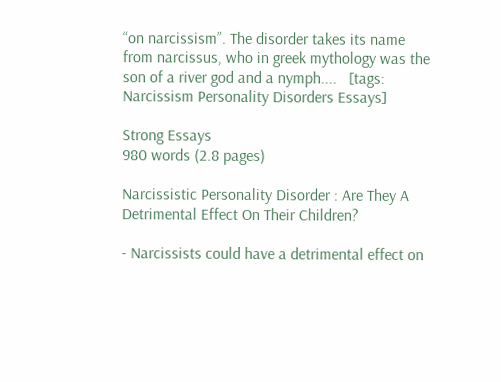“on narcissism”. The disorder takes its name from narcissus, who in greek mythology was the son of a river god and a nymph....   [tags: Narcissism Personality Disorders Essays]

Strong Essays
980 words (2.8 pages)

Narcissistic Personality Disorder : Are They A Detrimental Effect On Their Children?

- Narcissists could have a detrimental effect on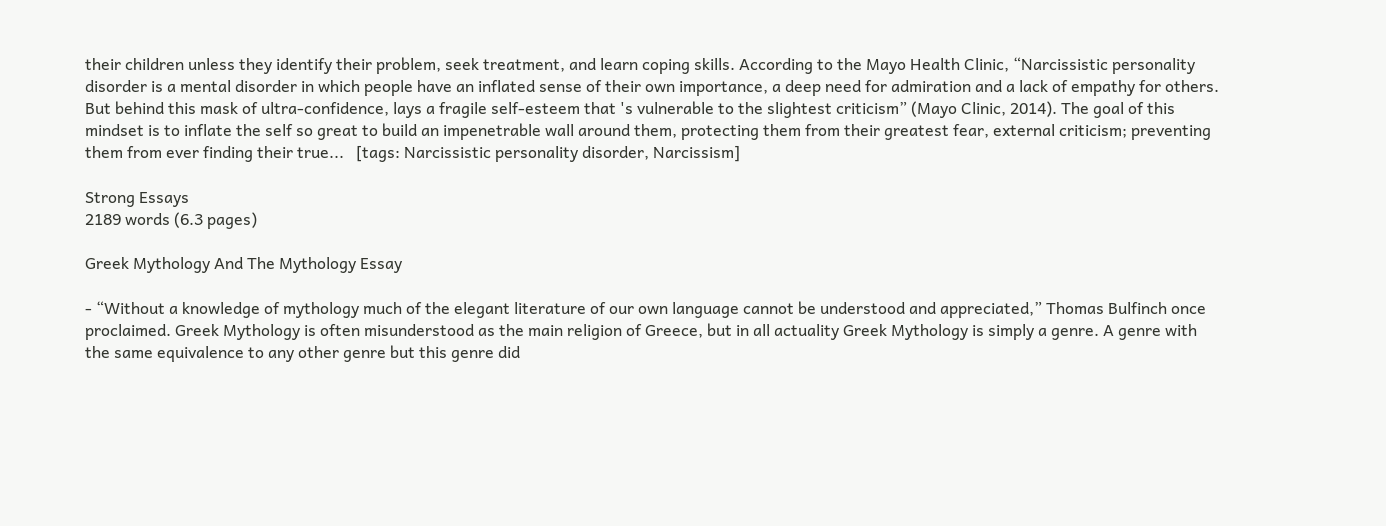their children unless they identify their problem, seek treatment, and learn coping skills. According to the Mayo Health Clinic, “Narcissistic personality disorder is a mental disorder in which people have an inflated sense of their own importance, a deep need for admiration and a lack of empathy for others. But behind this mask of ultra-confidence, lays a fragile self-esteem that 's vulnerable to the slightest criticism” (Mayo Clinic, 2014). The goal of this mindset is to inflate the self so great to build an impenetrable wall around them, protecting them from their greatest fear, external criticism; preventing them from ever finding their true...   [tags: Narcissistic personality disorder, Narcissism]

Strong Essays
2189 words (6.3 pages)

Greek Mythology And The Mythology Essay

- “Without a knowledge of mythology much of the elegant literature of our own language cannot be understood and appreciated,” Thomas Bulfinch once proclaimed. Greek Mythology is often misunderstood as the main religion of Greece, but in all actuality Greek Mythology is simply a genre. A genre with the same equivalence to any other genre but this genre did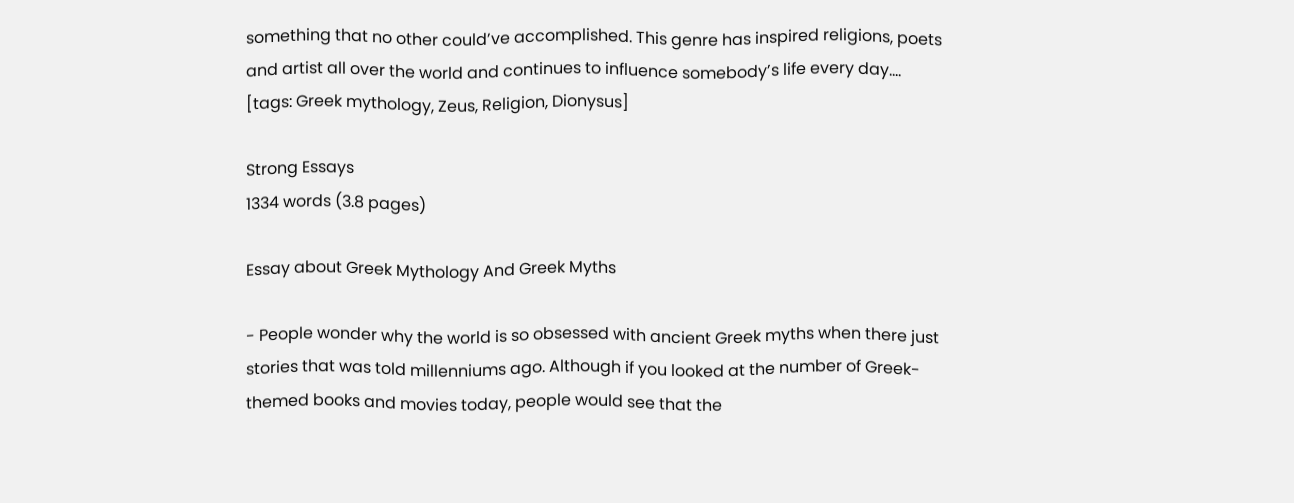something that no other could’ve accomplished. This genre has inspired religions, poets and artist all over the world and continues to influence somebody’s life every day....   [tags: Greek mythology, Zeus, Religion, Dionysus]

Strong Essays
1334 words (3.8 pages)

Essay about Greek Mythology And Greek Myths

- People wonder why the world is so obsessed with ancient Greek myths when there just stories that was told millenniums ago. Although if you looked at the number of Greek-themed books and movies today, people would see that the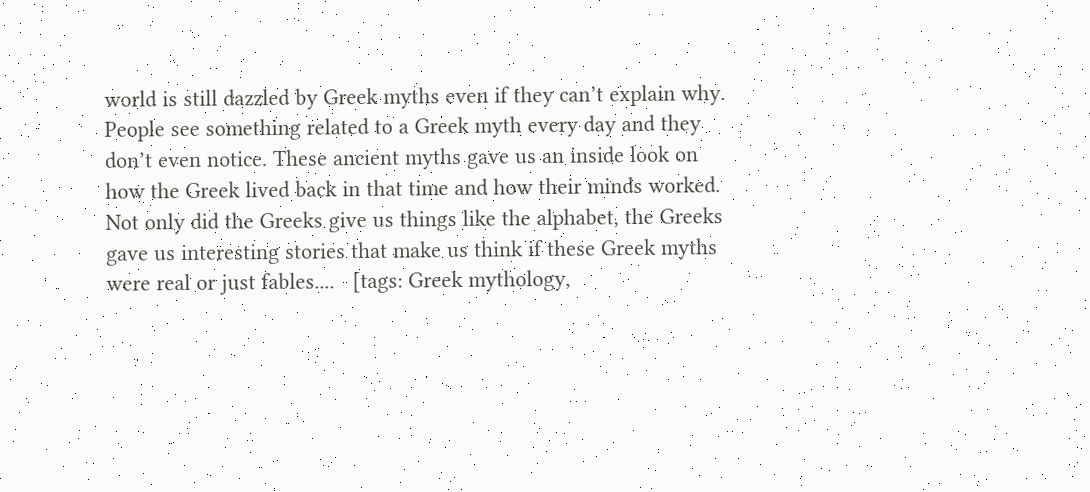world is still dazzled by Greek myths even if they can’t explain why. People see something related to a Greek myth every day and they don’t even notice. These ancient myths gave us an inside look on how the Greek lived back in that time and how their minds worked. Not only did the Greeks give us things like the alphabet, the Greeks gave us interesting stories that make us think if these Greek myths were real or just fables....   [tags: Greek mythology,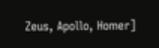Zeus, Apollo, Homer]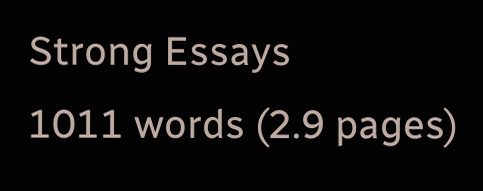Strong Essays
1011 words (2.9 pages)